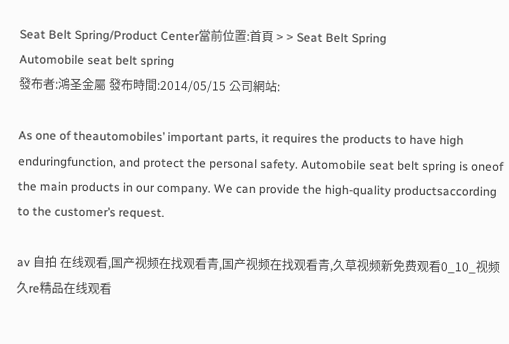Seat Belt Spring/Product Center當前位置:首頁 > > Seat Belt Spring
Automobile seat belt spring
發布者:鴻圣金屬 發布時間:2014/05/15 公司網站:

As one of theautomobiles’ important parts, it requires the products to have high enduringfunction, and protect the personal safety. Automobile seat belt spring is oneof the main products in our company. We can provide the high-quality productsaccording to the customer’s request.

av 自拍 在线观看,国产视频在找观看青,国产视频在找观看青,久草视频新免费观看0_10_视频久re精品在线观看